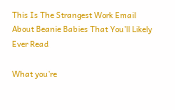This Is The Strangest Work Email About Beanie Babies That You’ll Likely Ever Read

What you’re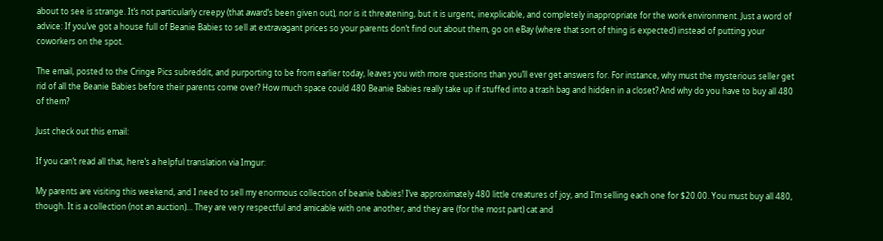about to see is strange. It’s not particularly creepy (that award’s been given out), nor is it threatening, but it is urgent, inexplicable, and completely inappropriate for the work environment. Just a word of advice: If you’ve got a house full of Beanie Babies to sell at extravagant prices so your parents don’t find out about them, go on eBay (where that sort of thing is expected) instead of putting your coworkers on the spot.

The email, posted to the Cringe Pics subreddit, and purporting to be from earlier today, leaves you with more questions than you’ll ever get answers for. For instance, why must the mysterious seller get rid of all the Beanie Babies before their parents come over? How much space could 480 Beanie Babies really take up if stuffed into a trash bag and hidden in a closet? And why do you have to buy all 480 of them?

Just check out this email:

If you can’t read all that, here’s a helpful translation via Imgur:

My parents are visiting this weekend, and I need to sell my enormous collection of beanie babies! I’ve approximately 480 little creatures of joy, and I’m selling each one for $20.00. You must buy all 480, though. It is a collection (not an auction)… They are very respectful and amicable with one another, and they are (for the most part) cat and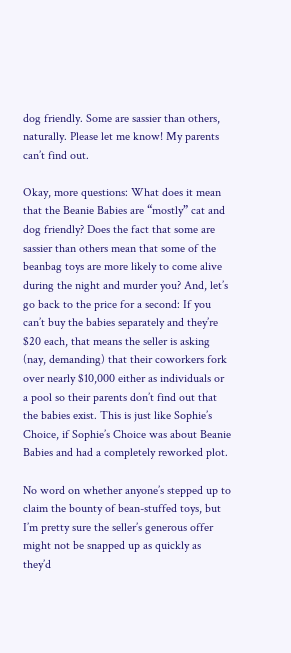dog friendly. Some are sassier than others, naturally. Please let me know! My parents can’t find out.

Okay, more questions: What does it mean that the Beanie Babies are “mostly” cat and dog friendly? Does the fact that some are sassier than others mean that some of the beanbag toys are more likely to come alive during the night and murder you? And, let’s go back to the price for a second: If you can’t buy the babies separately and they’re $20 each, that means the seller is asking (nay, demanding) that their coworkers fork over nearly $10,000 either as individuals or a pool so their parents don’t find out that the babies exist. This is just like Sophie’s Choice, if Sophie’s Choice was about Beanie Babies and had a completely reworked plot.

No word on whether anyone’s stepped up to claim the bounty of bean-stuffed toys, but I’m pretty sure the seller’s generous offer might not be snapped up as quickly as they’d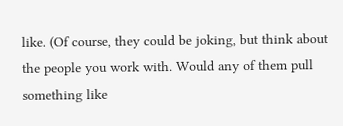like. (Of course, they could be joking, but think about the people you work with. Would any of them pull something like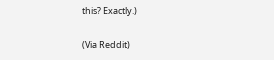this? Exactly.)

(Via Reddit)